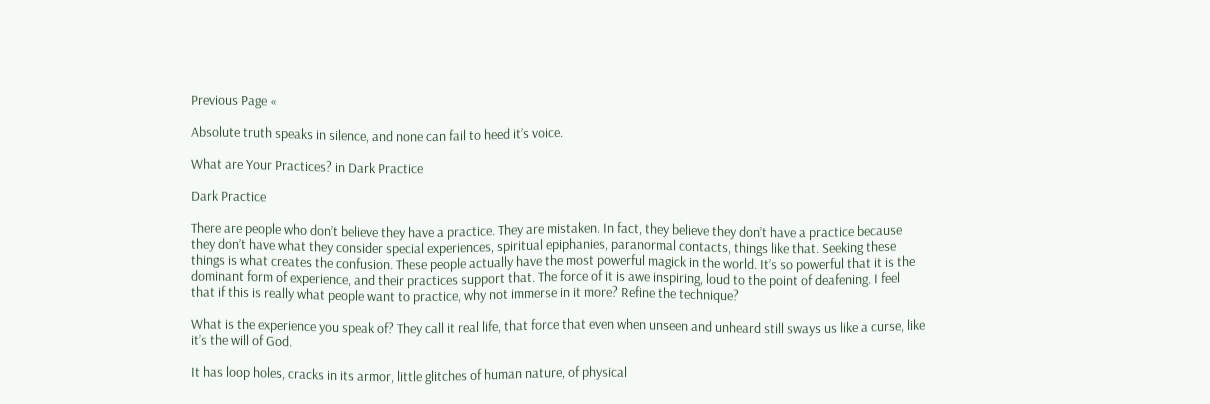Previous Page «

Absolute truth speaks in silence, and none can fail to heed it’s voice.

What are Your Practices? in Dark Practice

Dark Practice

There are people who don’t believe they have a practice. They are mistaken. In fact, they believe they don’t have a practice because they don’t have what they consider special experiences, spiritual epiphanies, paranormal contacts, things like that. Seeking these things is what creates the confusion. These people actually have the most powerful magick in the world. It’s so powerful that it is the dominant form of experience, and their practices support that. The force of it is awe inspiring, loud to the point of deafening. I feel that if this is really what people want to practice, why not immerse in it more? Refine the technique?

What is the experience you speak of? They call it real life, that force that even when unseen and unheard still sways us like a curse, like it’s the will of God.

It has loop holes, cracks in its armor, little glitches of human nature, of physical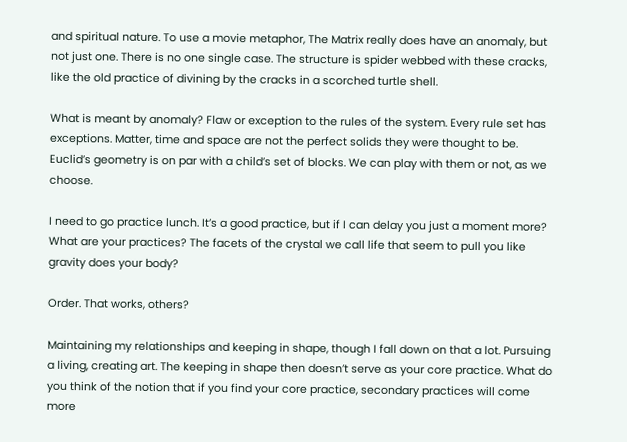and spiritual nature. To use a movie metaphor, The Matrix really does have an anomaly, but not just one. There is no one single case. The structure is spider webbed with these cracks, like the old practice of divining by the cracks in a scorched turtle shell.

What is meant by anomaly? Flaw or exception to the rules of the system. Every rule set has exceptions. Matter, time and space are not the perfect solids they were thought to be. Euclid’s geometry is on par with a child’s set of blocks. We can play with them or not, as we choose.

I need to go practice lunch. It’s a good practice, but if I can delay you just a moment more? What are your practices? The facets of the crystal we call life that seem to pull you like gravity does your body?

Order. That works, others?

Maintaining my relationships and keeping in shape, though I fall down on that a lot. Pursuing a living, creating art. The keeping in shape then doesn’t serve as your core practice. What do you think of the notion that if you find your core practice, secondary practices will come more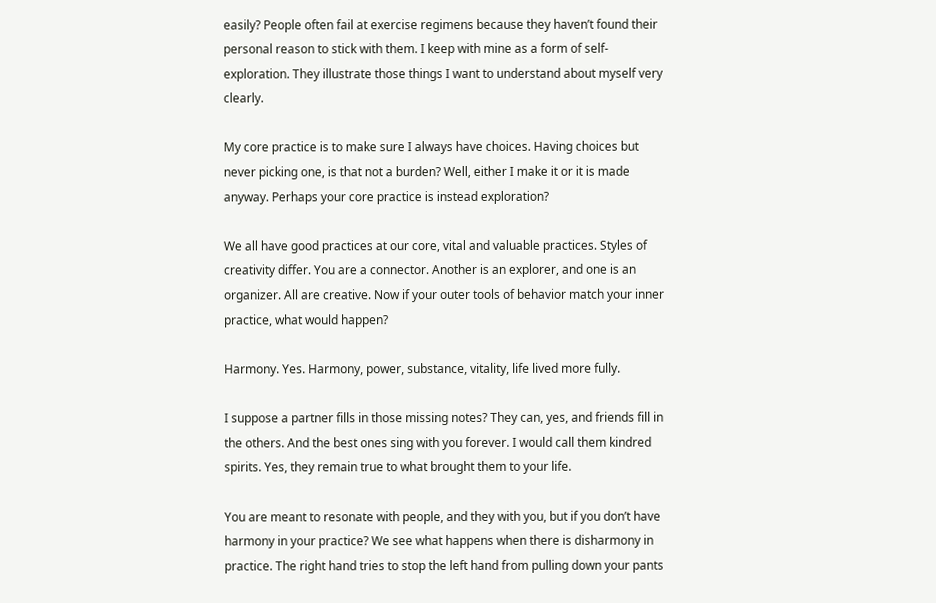easily? People often fail at exercise regimens because they haven’t found their personal reason to stick with them. I keep with mine as a form of self-exploration. They illustrate those things I want to understand about myself very clearly.

My core practice is to make sure I always have choices. Having choices but never picking one, is that not a burden? Well, either I make it or it is made anyway. Perhaps your core practice is instead exploration?

We all have good practices at our core, vital and valuable practices. Styles of creativity differ. You are a connector. Another is an explorer, and one is an organizer. All are creative. Now if your outer tools of behavior match your inner practice, what would happen?

Harmony. Yes. Harmony, power, substance, vitality, life lived more fully.

I suppose a partner fills in those missing notes? They can, yes, and friends fill in the others. And the best ones sing with you forever. I would call them kindred spirits. Yes, they remain true to what brought them to your life.

You are meant to resonate with people, and they with you, but if you don’t have harmony in your practice? We see what happens when there is disharmony in practice. The right hand tries to stop the left hand from pulling down your pants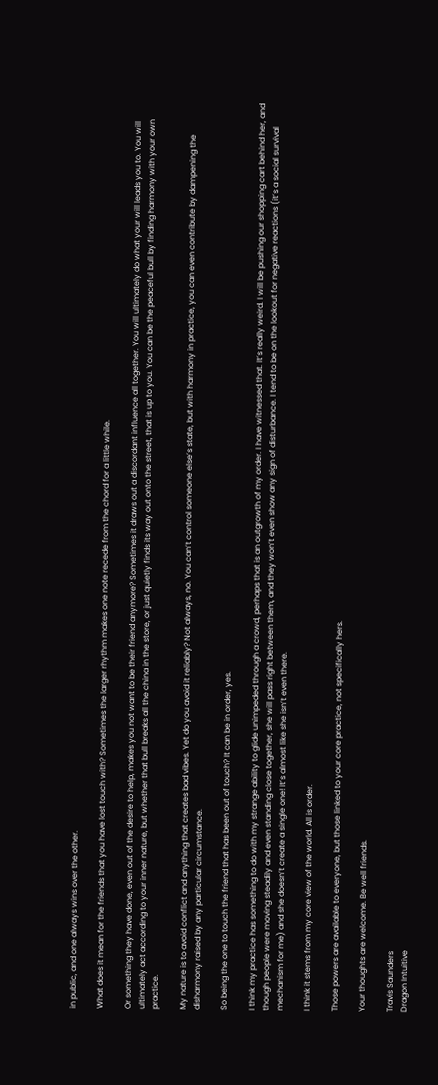in public, and one always wins over the other.

What does it mean for the friends that you have lost touch with? Sometimes the larger rhythm makes one note recede from the chord for a little while.

Or something they have done, even out of the desire to help, makes you not want to be their friend anymore? Sometimes it draws out a discordant influence all together. You will ultimately do what your will leads you to. You will ultimately act according to your inner nature, but whether that bull breaks all the china in the store, or just quietly finds its way out onto the street, that is up to you. You can be the peaceful bull by finding harmony with your own practice.

My nature is to avoid conflict and anything that creates bad vibes. Yet do you avoid it reliably? Not always, no. You can’t control someone else’s state, but with harmony in practice, you can even contribute by dampening the disharmony raised by any particular circumstance.

So being the one to touch the friend that has been out of touch? It can be in order, yes.

I think my practice has something to do with my strange ability to glide unimpeded through a crowd, perhaps that is an outgrowth of my order. I have witnessed that. It’s really weird. I will be pushing our shopping cart behind her, and though people were moving steadily and even standing close together, she will pass right between them, and they won’t even show any sign of disturbance. I tend to be on the lookout for negative reactions (it’s a social survival mechanism for me) and she doesn’t create a single one! It’s almost like she isn’t even there.

I think it stems from my core view of the world. All is order.

Those powers are available to everyone, but those linked to your core practice, not specifically hers.

Your thoughts are welcome. Be well friends.

Travis Saunders
Dragon Intuitive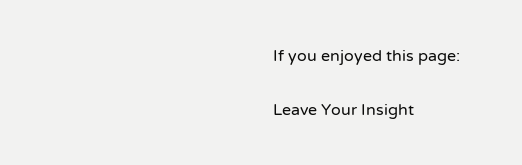If you enjoyed this page:

Leave Your Insight